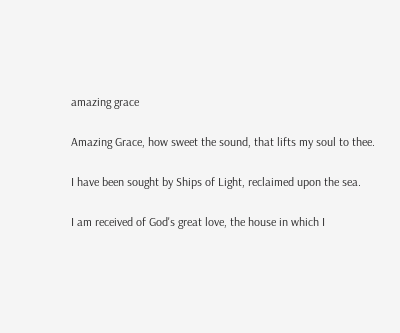amazing grace

Amazing Grace, how sweet the sound, that lifts my soul to thee.

I have been sought by Ships of Light, reclaimed upon the sea.

I am received of God's great love, the house in which I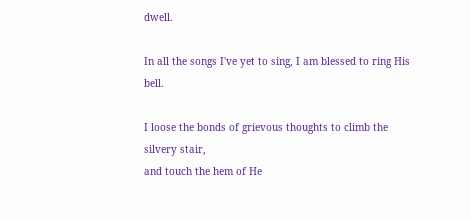dwell.

In all the songs I've yet to sing, I am blessed to ring His bell.

I loose the bonds of grievous thoughts to climb the silvery stair,
and touch the hem of He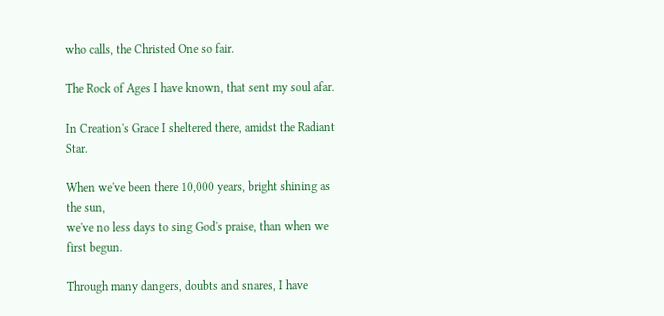who calls, the Christed One so fair.

The Rock of Ages I have known, that sent my soul afar.

In Creation's Grace I sheltered there, amidst the Radiant Star.

When we've been there 10,000 years, bright shining as the sun,
we've no less days to sing God's praise, than when we first begun.

Through many dangers, doubts and snares, I have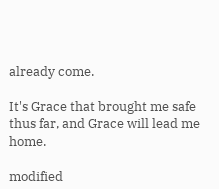already come.

It's Grace that brought me safe thus far, and Grace will lead me home.

modified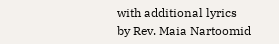with additional lyrics
by Rev. Maia Nartoomid